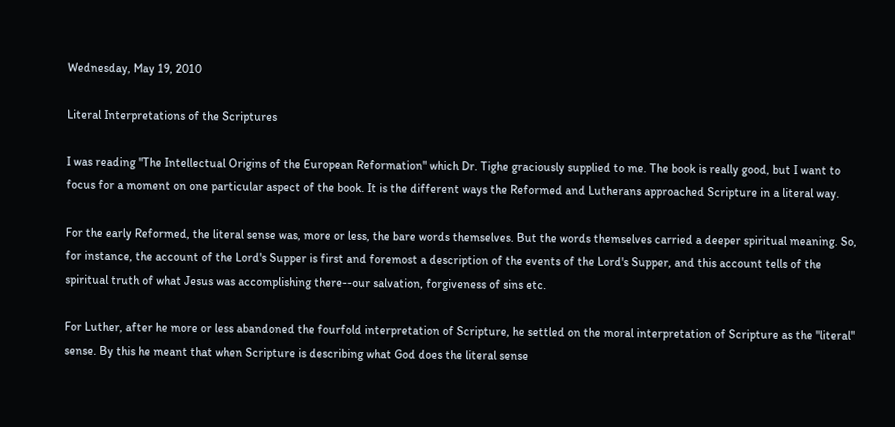Wednesday, May 19, 2010

Literal Interpretations of the Scriptures

I was reading "The Intellectual Origins of the European Reformation" which Dr. Tighe graciously supplied to me. The book is really good, but I want to focus for a moment on one particular aspect of the book. It is the different ways the Reformed and Lutherans approached Scripture in a literal way.

For the early Reformed, the literal sense was, more or less, the bare words themselves. But the words themselves carried a deeper spiritual meaning. So, for instance, the account of the Lord's Supper is first and foremost a description of the events of the Lord's Supper, and this account tells of the spiritual truth of what Jesus was accomplishing there--our salvation, forgiveness of sins etc.

For Luther, after he more or less abandoned the fourfold interpretation of Scripture, he settled on the moral interpretation of Scripture as the "literal" sense. By this he meant that when Scripture is describing what God does the literal sense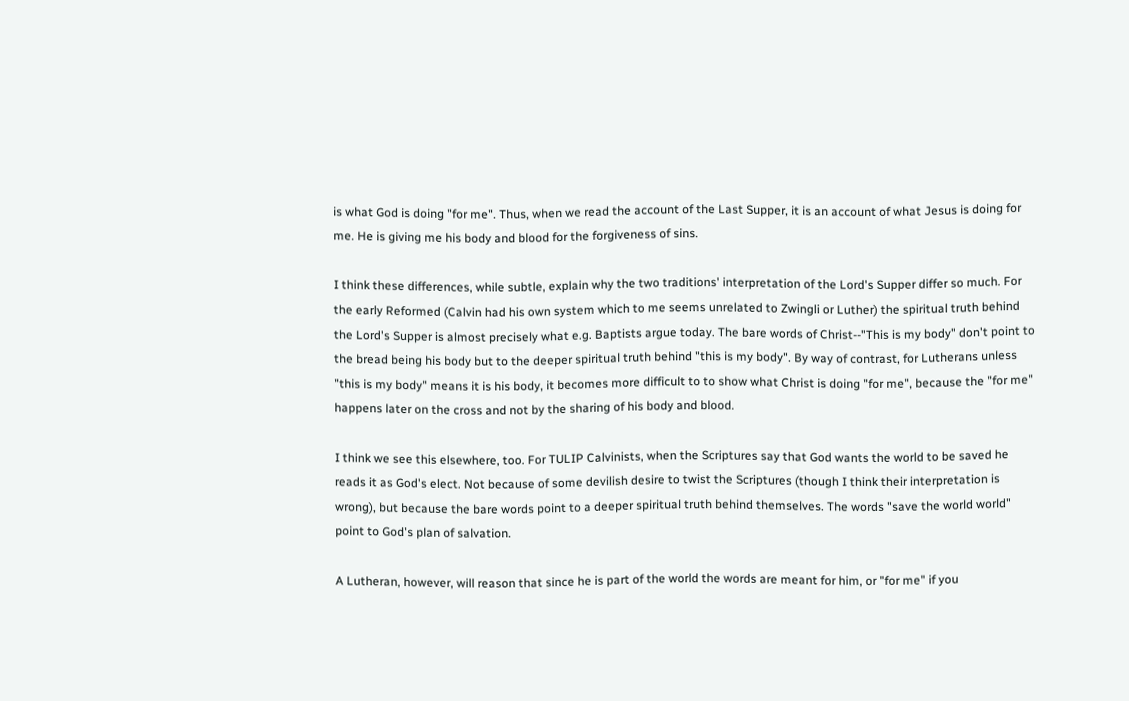is what God is doing "for me". Thus, when we read the account of the Last Supper, it is an account of what Jesus is doing for me. He is giving me his body and blood for the forgiveness of sins.

I think these differences, while subtle, explain why the two traditions' interpretation of the Lord's Supper differ so much. For the early Reformed (Calvin had his own system which to me seems unrelated to Zwingli or Luther) the spiritual truth behind the Lord's Supper is almost precisely what e.g. Baptists argue today. The bare words of Christ--"This is my body" don't point to the bread being his body but to the deeper spiritual truth behind "this is my body". By way of contrast, for Lutherans unless "this is my body" means it is his body, it becomes more difficult to to show what Christ is doing "for me", because the "for me" happens later on the cross and not by the sharing of his body and blood.

I think we see this elsewhere, too. For TULIP Calvinists, when the Scriptures say that God wants the world to be saved he reads it as God's elect. Not because of some devilish desire to twist the Scriptures (though I think their interpretation is wrong), but because the bare words point to a deeper spiritual truth behind themselves. The words "save the world world" point to God's plan of salvation.

A Lutheran, however, will reason that since he is part of the world the words are meant for him, or "for me" if you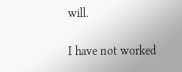will.

I have not worked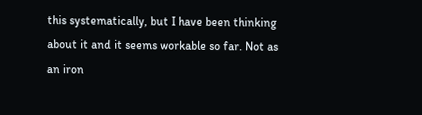this systematically, but I have been thinking about it and it seems workable so far. Not as an iron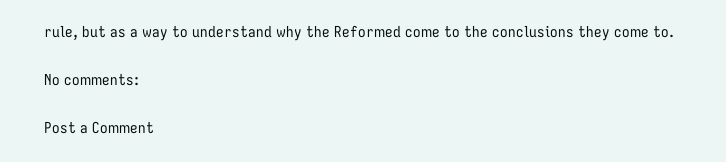rule, but as a way to understand why the Reformed come to the conclusions they come to.

No comments:

Post a Comment